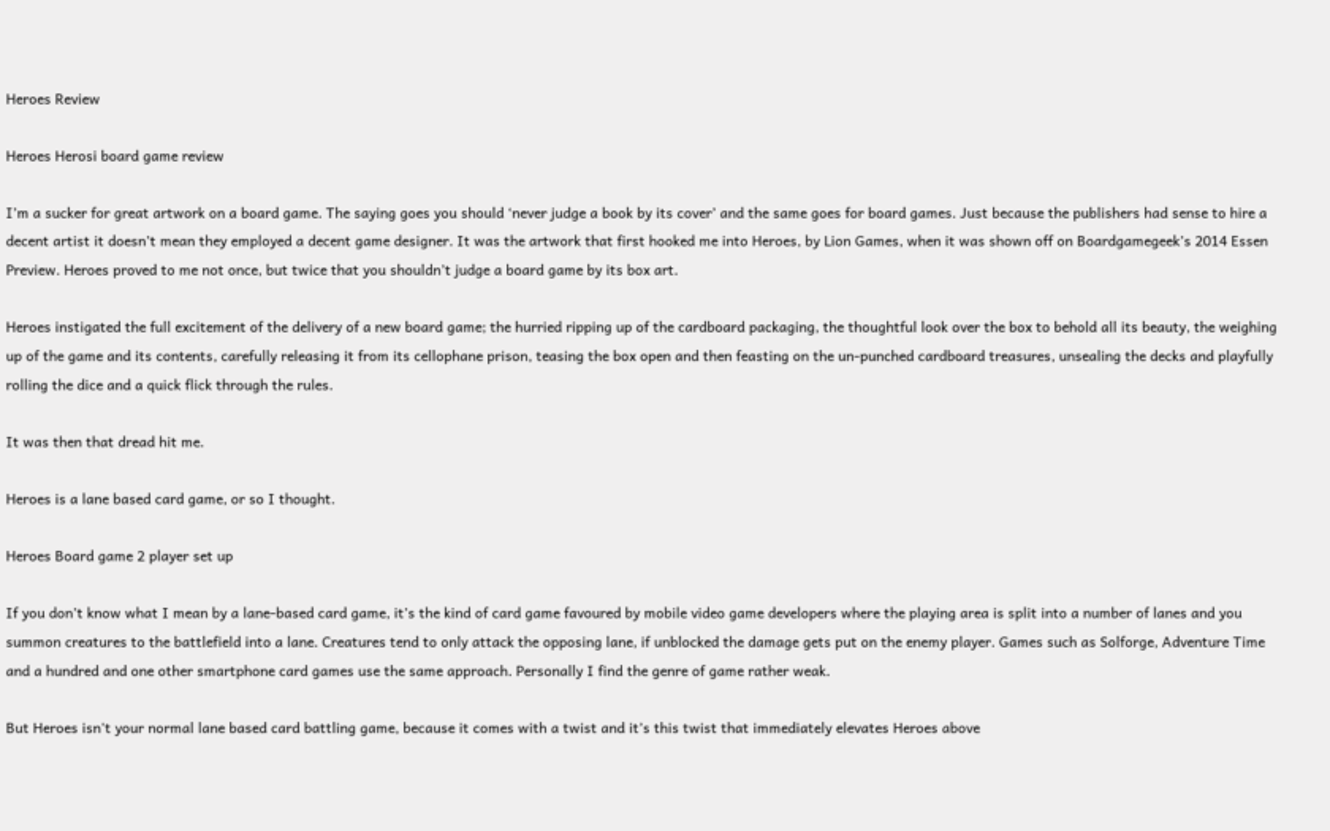Heroes Review

Heroes Herosi board game review

I’m a sucker for great artwork on a board game. The saying goes you should ‘never judge a book by its cover’ and the same goes for board games. Just because the publishers had sense to hire a decent artist it doesn’t mean they employed a decent game designer. It was the artwork that first hooked me into Heroes, by Lion Games, when it was shown off on Boardgamegeek’s 2014 Essen Preview. Heroes proved to me not once, but twice that you shouldn’t judge a board game by its box art.

Heroes instigated the full excitement of the delivery of a new board game; the hurried ripping up of the cardboard packaging, the thoughtful look over the box to behold all its beauty, the weighing up of the game and its contents, carefully releasing it from its cellophane prison, teasing the box open and then feasting on the un-punched cardboard treasures, unsealing the decks and playfully rolling the dice and a quick flick through the rules.

It was then that dread hit me.

Heroes is a lane based card game, or so I thought.

Heroes Board game 2 player set up

If you don’t know what I mean by a lane-based card game, it’s the kind of card game favoured by mobile video game developers where the playing area is split into a number of lanes and you summon creatures to the battlefield into a lane. Creatures tend to only attack the opposing lane, if unblocked the damage gets put on the enemy player. Games such as Solforge, Adventure Time and a hundred and one other smartphone card games use the same approach. Personally I find the genre of game rather weak.

But Heroes isn't your normal lane based card battling game, because it comes with a twist and it’s this twist that immediately elevates Heroes above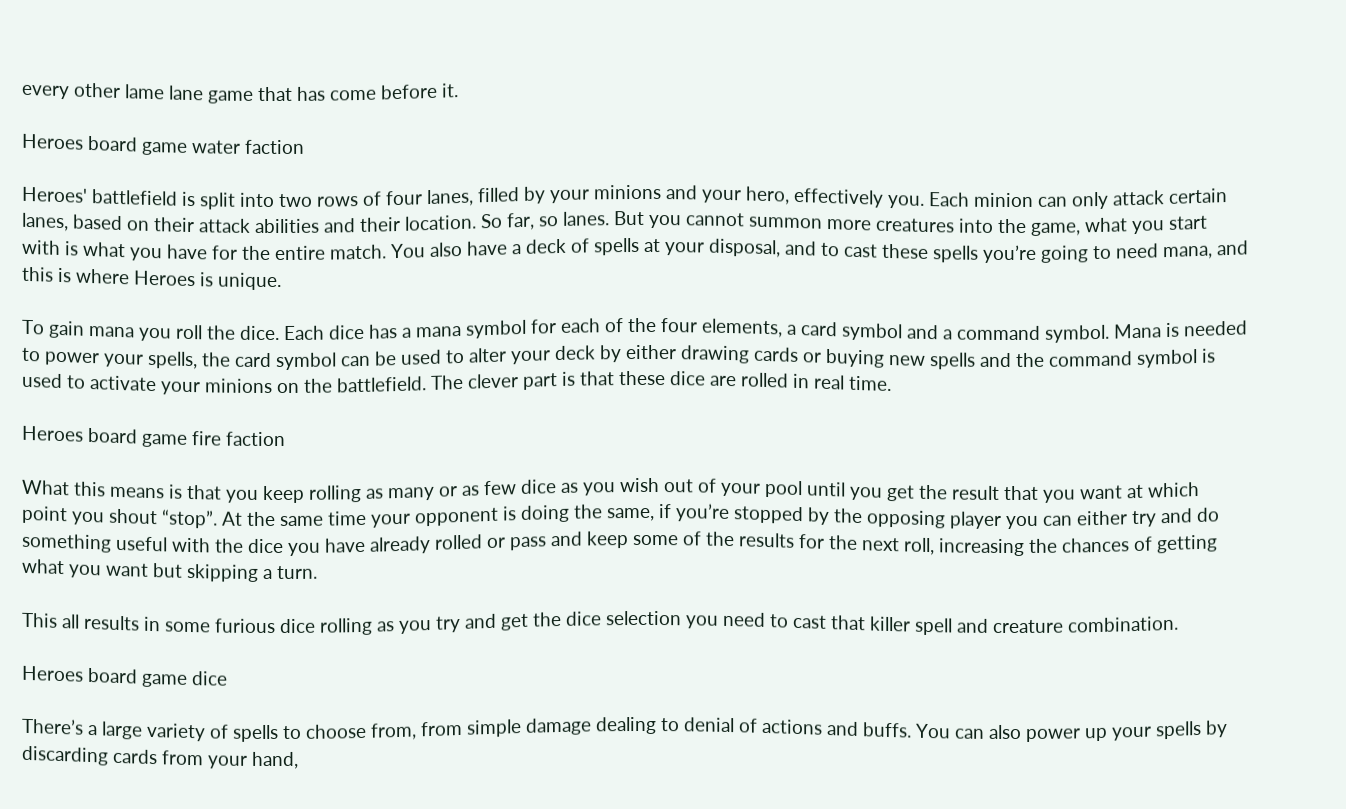every other lame lane game that has come before it.

Heroes board game water faction

Heroes' battlefield is split into two rows of four lanes, filled by your minions and your hero, effectively you. Each minion can only attack certain lanes, based on their attack abilities and their location. So far, so lanes. But you cannot summon more creatures into the game, what you start with is what you have for the entire match. You also have a deck of spells at your disposal, and to cast these spells you’re going to need mana, and this is where Heroes is unique.

To gain mana you roll the dice. Each dice has a mana symbol for each of the four elements, a card symbol and a command symbol. Mana is needed to power your spells, the card symbol can be used to alter your deck by either drawing cards or buying new spells and the command symbol is used to activate your minions on the battlefield. The clever part is that these dice are rolled in real time.

Heroes board game fire faction

What this means is that you keep rolling as many or as few dice as you wish out of your pool until you get the result that you want at which point you shout “stop”. At the same time your opponent is doing the same, if you’re stopped by the opposing player you can either try and do something useful with the dice you have already rolled or pass and keep some of the results for the next roll, increasing the chances of getting what you want but skipping a turn.

This all results in some furious dice rolling as you try and get the dice selection you need to cast that killer spell and creature combination.

Heroes board game dice

There’s a large variety of spells to choose from, from simple damage dealing to denial of actions and buffs. You can also power up your spells by discarding cards from your hand,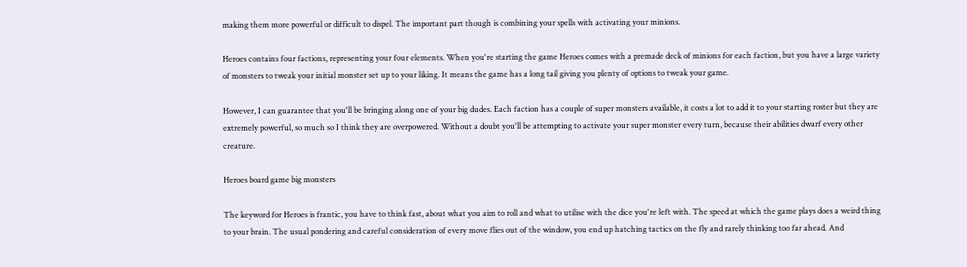making them more powerful or difficult to dispel. The important part though is combining your spells with activating your minions.

Heroes contains four factions, representing your four elements. When you're starting the game Heroes comes with a premade deck of minions for each faction, but you have a large variety of monsters to tweak your initial monster set up to your liking. It means the game has a long tail giving you plenty of options to tweak your game.

However, I can guarantee that you'll be bringing along one of your big dudes. Each faction has a couple of super monsters available, it costs a lot to add it to your starting roster but they are extremely powerful, so much so I think they are overpowered. Without a doubt you'll be attempting to activate your super monster every turn, because their abilities dwarf every other creature.

Heroes board game big monsters

The keyword for Heroes is frantic, you have to think fast, about what you aim to roll and what to utilise with the dice you're left with. The speed at which the game plays does a weird thing to your brain. The usual pondering and careful consideration of every move flies out of the window, you end up hatching tactics on the fly and rarely thinking too far ahead. And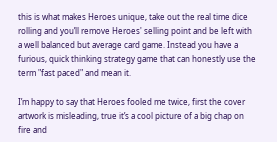this is what makes Heroes unique, take out the real time dice rolling and you’ll remove Heroes' selling point and be left with a well balanced but average card game. Instead you have a furious, quick thinking strategy game that can honestly use the term "fast paced" and mean it.

I’m happy to say that Heroes fooled me twice, first the cover artwork is misleading, true it’s a cool picture of a big chap on fire and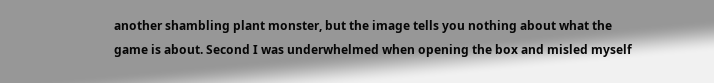another shambling plant monster, but the image tells you nothing about what the game is about. Second I was underwhelmed when opening the box and misled myself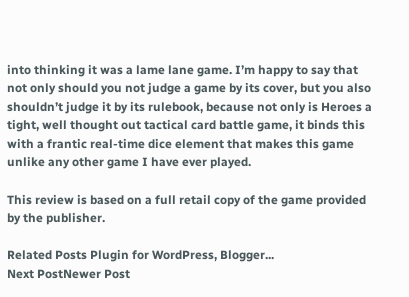into thinking it was a lame lane game. I’m happy to say that not only should you not judge a game by its cover, but you also shouldn’t judge it by its rulebook, because not only is Heroes a tight, well thought out tactical card battle game, it binds this with a frantic real-time dice element that makes this game unlike any other game I have ever played.

This review is based on a full retail copy of the game provided by the publisher.

Related Posts Plugin for WordPress, Blogger...
Next PostNewer Post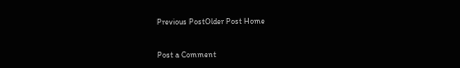Previous PostOlder Post Home


Post a Comment